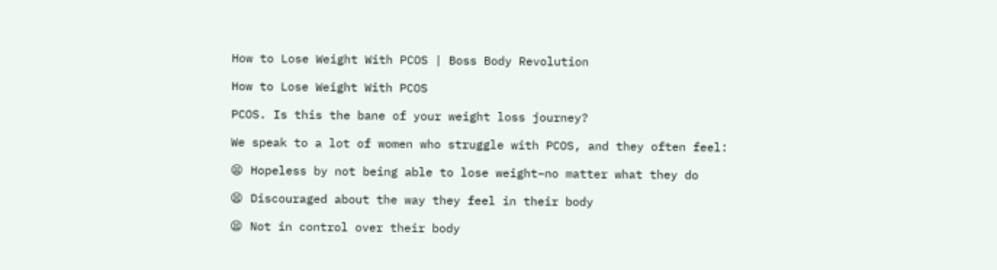How to Lose Weight With PCOS | Boss Body Revolution

How to Lose Weight With PCOS

PCOS. Is this the bane of your weight loss journey?

We speak to a lot of women who struggle with PCOS, and they often feel:

😫 Hopeless by not being able to lose weight–no matter what they do

😫 Discouraged about the way they feel in their body

😫 Not in control over their body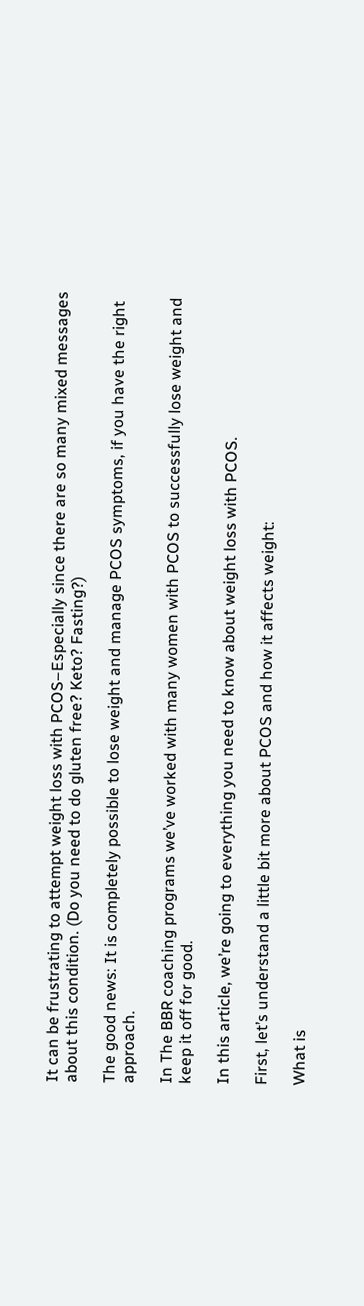It can be frustrating to attempt weight loss with PCOS–Especially since there are so many mixed messages about this condition. (Do you need to do gluten free? Keto? Fasting?)

The good news: It is completely possible to lose weight and manage PCOS symptoms, if you have the right approach.

In The BBR coaching programs we’ve worked with many women with PCOS to successfully lose weight and keep it off for good.

In this article, we’re going to everything you need to know about weight loss with PCOS.

First, let’s understand a little bit more about PCOS and how it affects weight:

What is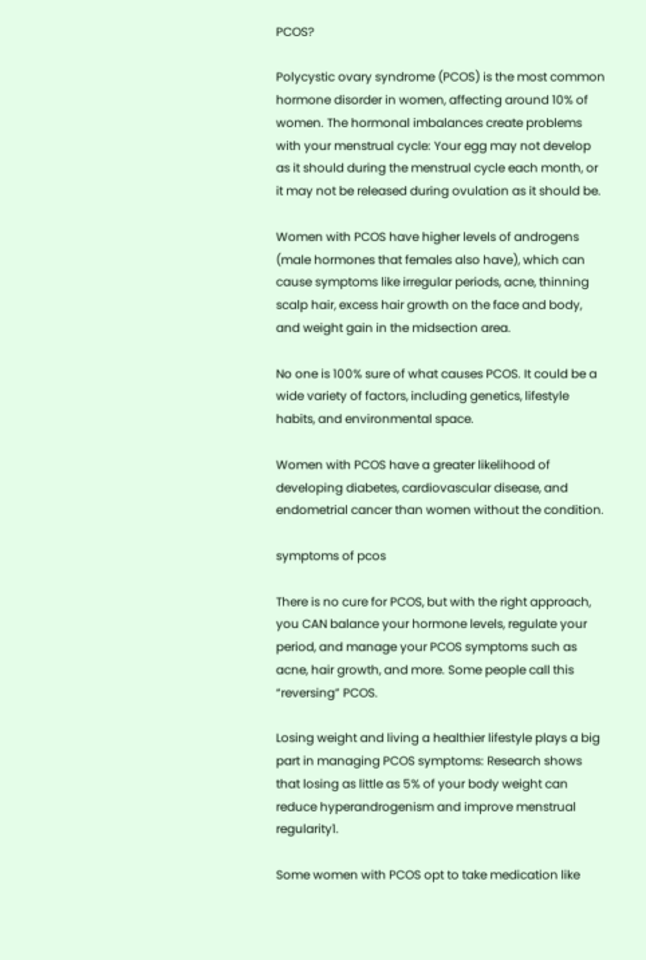PCOS?

Polycystic ovary syndrome (PCOS) is the most common hormone disorder in women, affecting around 10% of women. The hormonal imbalances create problems with your menstrual cycle: Your egg may not develop as it should during the menstrual cycle each month, or it may not be released during ovulation as it should be.

Women with PCOS have higher levels of androgens (male hormones that females also have), which can cause symptoms like irregular periods, acne, thinning scalp hair, excess hair growth on the face and body, and weight gain in the midsection area.

No one is 100% sure of what causes PCOS. It could be a wide variety of factors, including genetics, lifestyle habits, and environmental space.

Women with PCOS have a greater likelihood of developing diabetes, cardiovascular disease, and endometrial cancer than women without the condition.

symptoms of pcos

There is no cure for PCOS, but with the right approach, you CAN balance your hormone levels, regulate your period, and manage your PCOS symptoms such as acne, hair growth, and more. Some people call this “reversing” PCOS.

Losing weight and living a healthier lifestyle plays a big part in managing PCOS symptoms: Research shows that losing as little as 5% of your body weight can reduce hyperandrogenism and improve menstrual regularity1.

Some women with PCOS opt to take medication like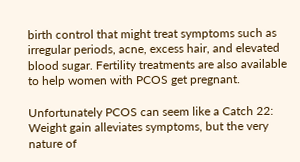birth control that might treat symptoms such as irregular periods, acne, excess hair, and elevated blood sugar. Fertility treatments are also available to help women with PCOS get pregnant.

Unfortunately PCOS can seem like a Catch 22: Weight gain alleviates symptoms, but the very nature of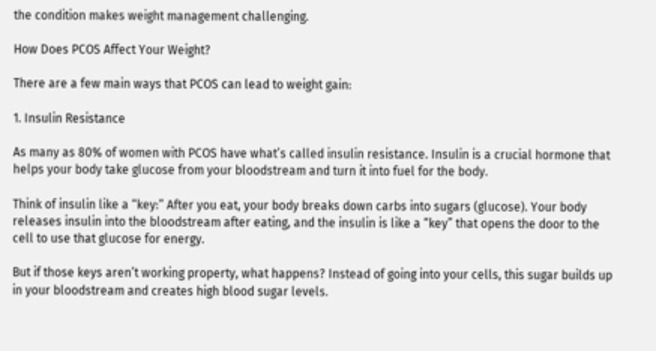the condition makes weight management challenging.

How Does PCOS Affect Your Weight?

There are a few main ways that PCOS can lead to weight gain:

1. Insulin Resistance

As many as 80% of women with PCOS have what’s called insulin resistance. Insulin is a crucial hormone that helps your body take glucose from your bloodstream and turn it into fuel for the body.

Think of insulin like a “key:” After you eat, your body breaks down carbs into sugars (glucose). Your body releases insulin into the bloodstream after eating, and the insulin is like a “key” that opens the door to the cell to use that glucose for energy.

But if those keys aren’t working property, what happens? Instead of going into your cells, this sugar builds up in your bloodstream and creates high blood sugar levels.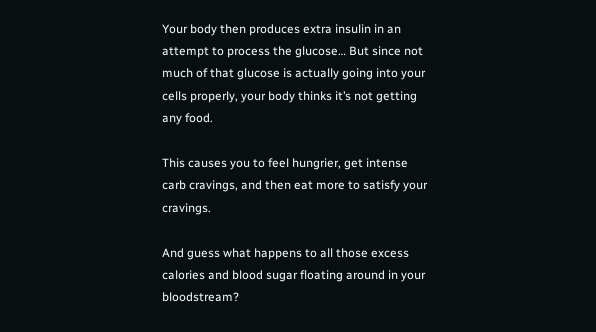Your body then produces extra insulin in an attempt to process the glucose… But since not much of that glucose is actually going into your cells properly, your body thinks it’s not getting any food.

This causes you to feel hungrier, get intense carb cravings, and then eat more to satisfy your cravings.

And guess what happens to all those excess calories and blood sugar floating around in your bloodstream?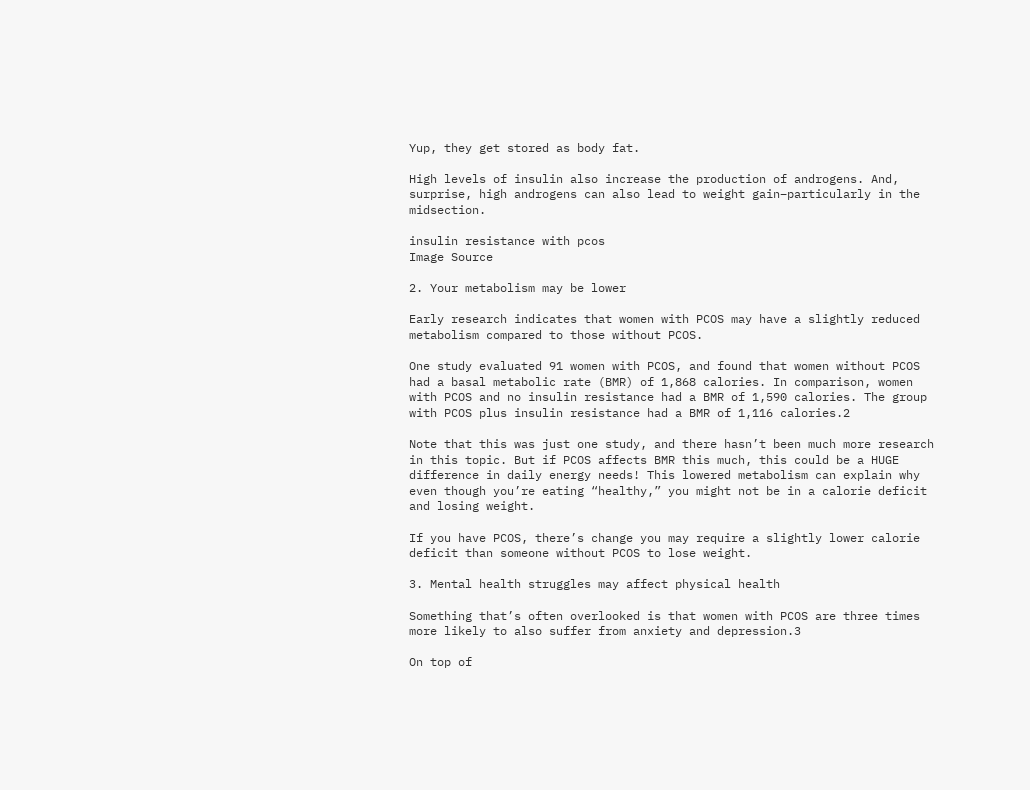Yup, they get stored as body fat.

High levels of insulin also increase the production of androgens. And, surprise, high androgens can also lead to weight gain–particularly in the midsection.

insulin resistance with pcos
Image Source

2. Your metabolism may be lower

Early research indicates that women with PCOS may have a slightly reduced metabolism compared to those without PCOS.

One study evaluated 91 women with PCOS, and found that women without PCOS had a basal metabolic rate (BMR) of 1,868 calories. In comparison, women with PCOS and no insulin resistance had a BMR of 1,590 calories. The group with PCOS plus insulin resistance had a BMR of 1,116 calories.2

Note that this was just one study, and there hasn’t been much more research in this topic. But if PCOS affects BMR this much, this could be a HUGE difference in daily energy needs! This lowered metabolism can explain why even though you’re eating “healthy,” you might not be in a calorie deficit and losing weight.

If you have PCOS, there’s change you may require a slightly lower calorie deficit than someone without PCOS to lose weight.

3. Mental health struggles may affect physical health

Something that’s often overlooked is that women with PCOS are three times more likely to also suffer from anxiety and depression.3

On top of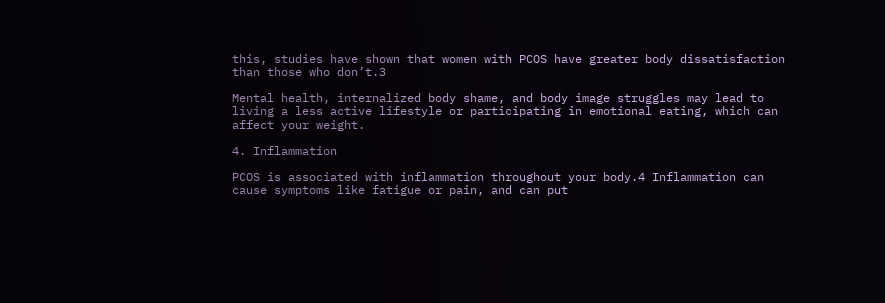this, studies have shown that women with PCOS have greater body dissatisfaction than those who don’t.3

Mental health, internalized body shame, and body image struggles may lead to living a less active lifestyle or participating in emotional eating, which can affect your weight.

4. Inflammation

PCOS is associated with inflammation throughout your body.4 Inflammation can cause symptoms like fatigue or pain, and can put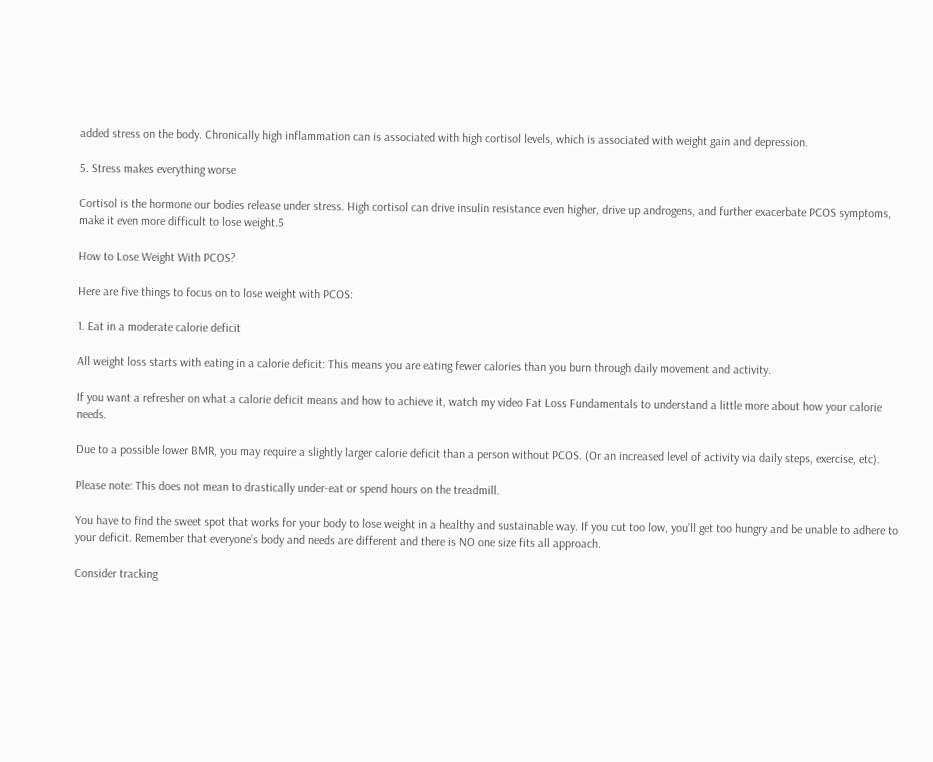added stress on the body. Chronically high inflammation can is associated with high cortisol levels, which is associated with weight gain and depression.

5. Stress makes everything worse

Cortisol is the hormone our bodies release under stress. High cortisol can drive insulin resistance even higher, drive up androgens, and further exacerbate PCOS symptoms, make it even more difficult to lose weight.5

How to Lose Weight With PCOS?

Here are five things to focus on to lose weight with PCOS:

1. Eat in a moderate calorie deficit

All weight loss starts with eating in a calorie deficit: This means you are eating fewer calories than you burn through daily movement and activity.

If you want a refresher on what a calorie deficit means and how to achieve it, watch my video Fat Loss Fundamentals to understand a little more about how your calorie needs.

Due to a possible lower BMR, you may require a slightly larger calorie deficit than a person without PCOS. (Or an increased level of activity via daily steps, exercise, etc).

Please note: This does not mean to drastically under-eat or spend hours on the treadmill.

You have to find the sweet spot that works for your body to lose weight in a healthy and sustainable way. If you cut too low, you’ll get too hungry and be unable to adhere to your deficit. Remember that everyone’s body and needs are different and there is NO one size fits all approach.

Consider tracking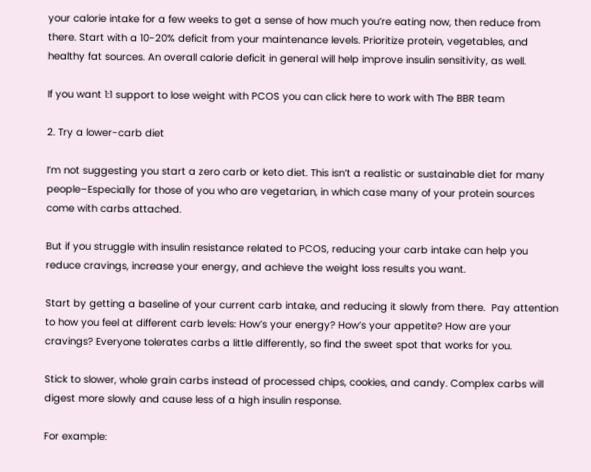your calorie intake for a few weeks to get a sense of how much you’re eating now, then reduce from there. Start with a 10-20% deficit from your maintenance levels. Prioritize protein, vegetables, and healthy fat sources. An overall calorie deficit in general will help improve insulin sensitivity, as well.

If you want 1:1 support to lose weight with PCOS you can click here to work with The BBR team

2. Try a lower-carb diet

I’m not suggesting you start a zero carb or keto diet. This isn’t a realistic or sustainable diet for many people–Especially for those of you who are vegetarian, in which case many of your protein sources come with carbs attached.

But if you struggle with insulin resistance related to PCOS, reducing your carb intake can help you reduce cravings, increase your energy, and achieve the weight loss results you want.

Start by getting a baseline of your current carb intake, and reducing it slowly from there.  Pay attention to how you feel at different carb levels: How’s your energy? How’s your appetite? How are your cravings? Everyone tolerates carbs a little differently, so find the sweet spot that works for you.

Stick to slower, whole grain carbs instead of processed chips, cookies, and candy. Complex carbs will digest more slowly and cause less of a high insulin response.

For example: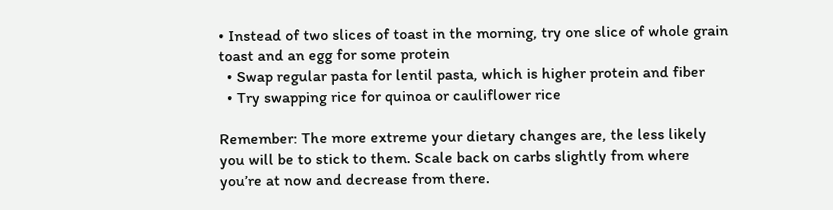• Instead of two slices of toast in the morning, try one slice of whole grain toast and an egg for some protein
  • Swap regular pasta for lentil pasta, which is higher protein and fiber
  • Try swapping rice for quinoa or cauliflower rice

Remember: The more extreme your dietary changes are, the less likely you will be to stick to them. Scale back on carbs slightly from where you’re at now and decrease from there.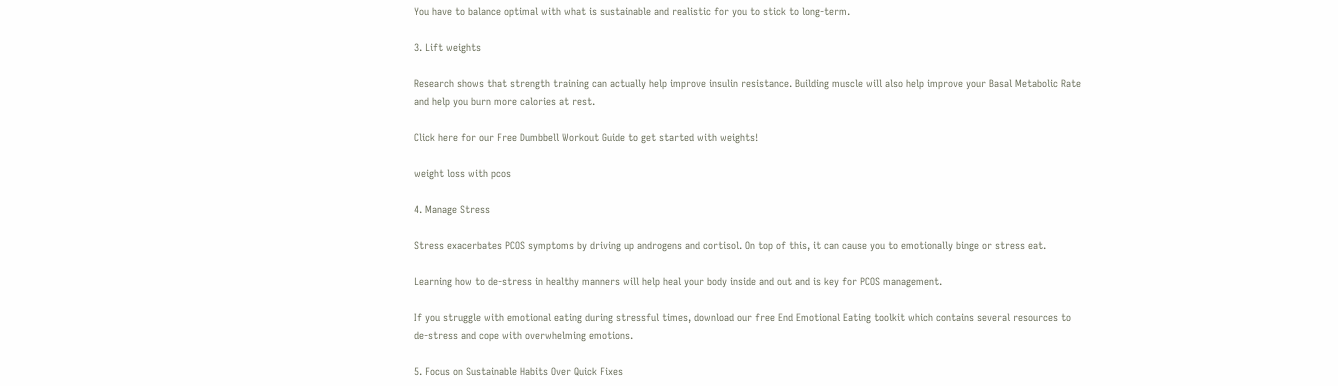You have to balance optimal with what is sustainable and realistic for you to stick to long-term.

3. Lift weights

Research shows that strength training can actually help improve insulin resistance. Building muscle will also help improve your Basal Metabolic Rate and help you burn more calories at rest.

Click here for our Free Dumbbell Workout Guide to get started with weights!

weight loss with pcos

4. Manage Stress

Stress exacerbates PCOS symptoms by driving up androgens and cortisol. On top of this, it can cause you to emotionally binge or stress eat.

Learning how to de-stress in healthy manners will help heal your body inside and out and is key for PCOS management.

If you struggle with emotional eating during stressful times, download our free End Emotional Eating toolkit which contains several resources to de-stress and cope with overwhelming emotions.

5. Focus on Sustainable Habits Over Quick Fixes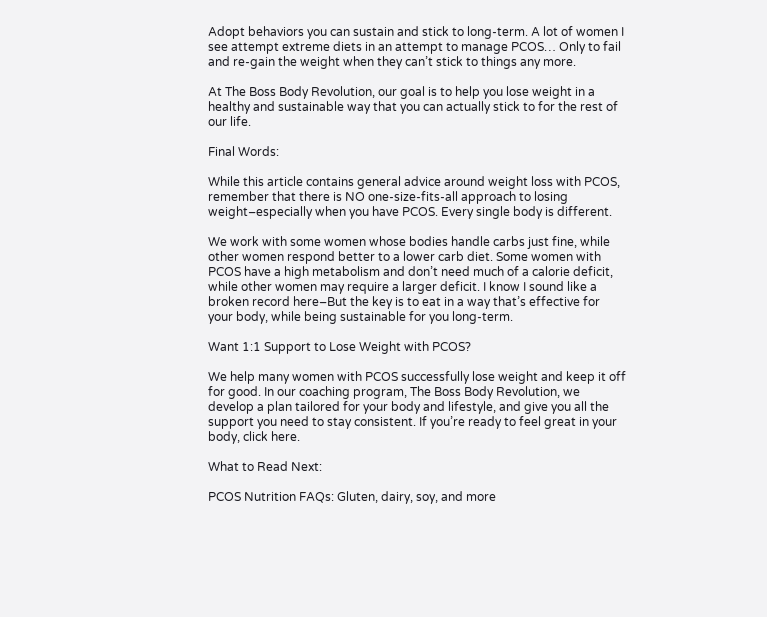Adopt behaviors you can sustain and stick to long-term. A lot of women I see attempt extreme diets in an attempt to manage PCOS… Only to fail and re-gain the weight when they can’t stick to things any more.

At The Boss Body Revolution, our goal is to help you lose weight in a healthy and sustainable way that you can actually stick to for the rest of our life.

Final Words:

While this article contains general advice around weight loss with PCOS, remember that there is NO one-size-fits-all approach to losing weight–especially when you have PCOS. Every single body is different.

We work with some women whose bodies handle carbs just fine, while other women respond better to a lower carb diet. Some women with PCOS have a high metabolism and don’t need much of a calorie deficit, while other women may require a larger deficit. I know I sound like a broken record here–But the key is to eat in a way that’s effective for your body, while being sustainable for you long-term.

Want 1:1 Support to Lose Weight with PCOS?

We help many women with PCOS successfully lose weight and keep it off for good. In our coaching program, The Boss Body Revolution, we develop a plan tailored for your body and lifestyle, and give you all the support you need to stay consistent. If you’re ready to feel great in your body, click here.

What to Read Next:

PCOS Nutrition FAQs: Gluten, dairy, soy, and more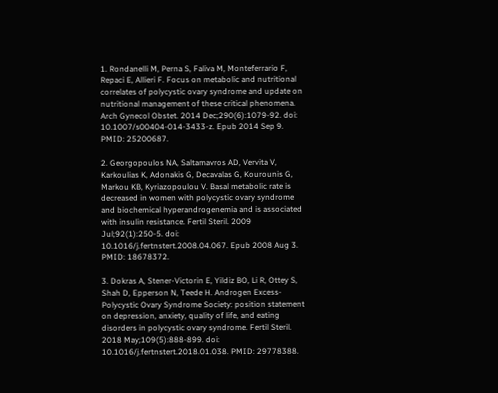1. Rondanelli M, Perna S, Faliva M, Monteferrario F, Repaci E, Allieri F. Focus on metabolic and nutritional correlates of polycystic ovary syndrome and update on nutritional management of these critical phenomena. Arch Gynecol Obstet. 2014 Dec;290(6):1079-92. doi: 10.1007/s00404-014-3433-z. Epub 2014 Sep 9. PMID: 25200687.

2. Georgopoulos NA, Saltamavros AD, Vervita V, Karkoulias K, Adonakis G, Decavalas G, Kourounis G, Markou KB, Kyriazopoulou V. Basal metabolic rate is decreased in women with polycystic ovary syndrome and biochemical hyperandrogenemia and is associated with insulin resistance. Fertil Steril. 2009 Jul;92(1):250-5. doi: 10.1016/j.fertnstert.2008.04.067. Epub 2008 Aug 3. PMID: 18678372.

3. Dokras A, Stener-Victorin E, Yildiz BO, Li R, Ottey S, Shah D, Epperson N, Teede H. Androgen Excess- Polycystic Ovary Syndrome Society: position statement on depression, anxiety, quality of life, and eating disorders in polycystic ovary syndrome. Fertil Steril. 2018 May;109(5):888-899. doi: 10.1016/j.fertnstert.2018.01.038. PMID: 29778388.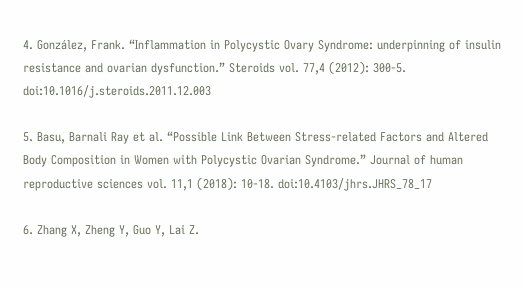4. González, Frank. “Inflammation in Polycystic Ovary Syndrome: underpinning of insulin resistance and ovarian dysfunction.” Steroids vol. 77,4 (2012): 300-5. doi:10.1016/j.steroids.2011.12.003

5. Basu, Barnali Ray et al. “Possible Link Between Stress-related Factors and Altered Body Composition in Women with Polycystic Ovarian Syndrome.” Journal of human reproductive sciences vol. 11,1 (2018): 10-18. doi:10.4103/jhrs.JHRS_78_17

6. Zhang X, Zheng Y, Guo Y, Lai Z.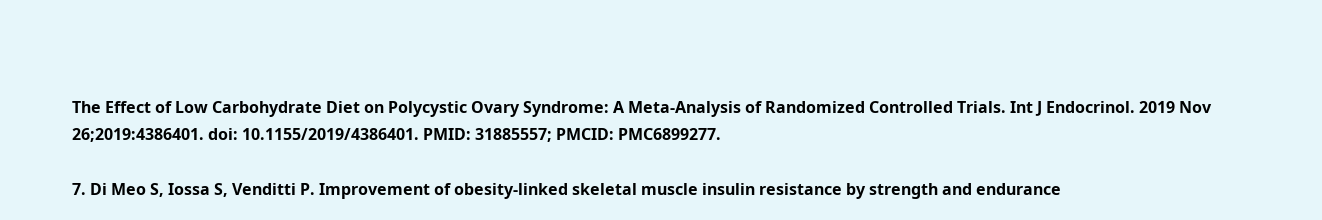The Effect of Low Carbohydrate Diet on Polycystic Ovary Syndrome: A Meta-Analysis of Randomized Controlled Trials. Int J Endocrinol. 2019 Nov 26;2019:4386401. doi: 10.1155/2019/4386401. PMID: 31885557; PMCID: PMC6899277.

7. Di Meo S, Iossa S, Venditti P. Improvement of obesity-linked skeletal muscle insulin resistance by strength and endurance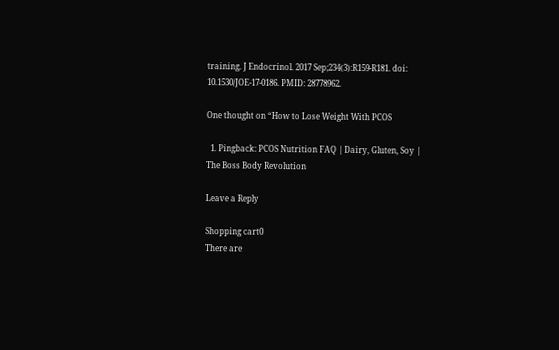training. J Endocrinol. 2017 Sep;234(3):R159-R181. doi: 10.1530/JOE-17-0186. PMID: 28778962.

One thought on “How to Lose Weight With PCOS

  1. Pingback: PCOS Nutrition FAQ | Dairy, Gluten, Soy | The Boss Body Revolution

Leave a Reply

Shopping cart0
There are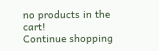no products in the cart!
Continue shopping